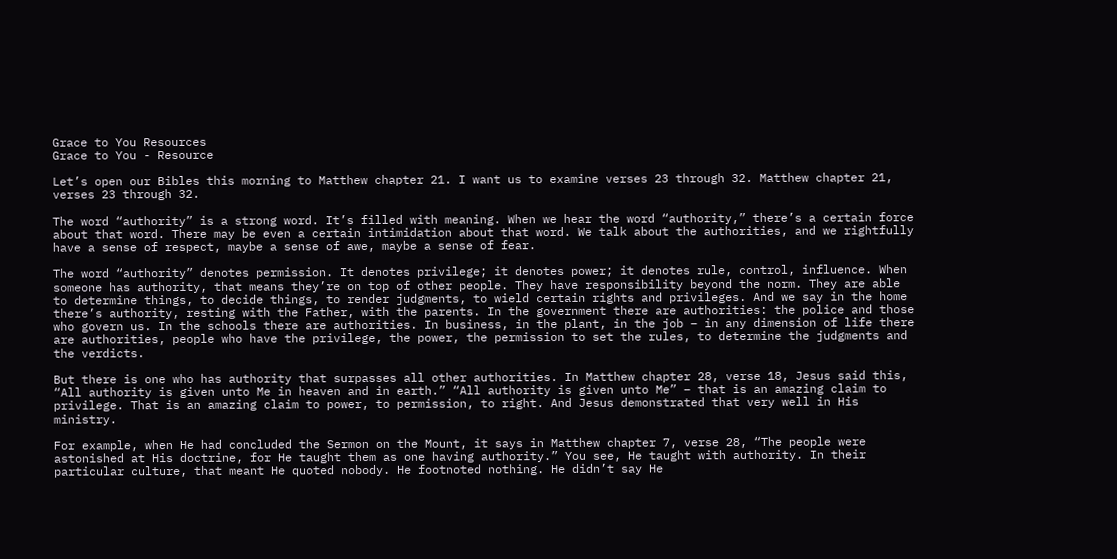Grace to You Resources
Grace to You - Resource

Let’s open our Bibles this morning to Matthew chapter 21. I want us to examine verses 23 through 32. Matthew chapter 21, verses 23 through 32.

The word “authority” is a strong word. It’s filled with meaning. When we hear the word “authority,” there’s a certain force about that word. There may be even a certain intimidation about that word. We talk about the authorities, and we rightfully have a sense of respect, maybe a sense of awe, maybe a sense of fear.

The word “authority” denotes permission. It denotes privilege; it denotes power; it denotes rule, control, influence. When someone has authority, that means they’re on top of other people. They have responsibility beyond the norm. They are able to determine things, to decide things, to render judgments, to wield certain rights and privileges. And we say in the home there’s authority, resting with the Father, with the parents. In the government there are authorities: the police and those who govern us. In the schools there are authorities. In business, in the plant, in the job – in any dimension of life there are authorities, people who have the privilege, the power, the permission to set the rules, to determine the judgments and the verdicts.

But there is one who has authority that surpasses all other authorities. In Matthew chapter 28, verse 18, Jesus said this, “All authority is given unto Me in heaven and in earth.” “All authority is given unto Me” – that is an amazing claim to privilege. That is an amazing claim to power, to permission, to right. And Jesus demonstrated that very well in His ministry.

For example, when He had concluded the Sermon on the Mount, it says in Matthew chapter 7, verse 28, “The people were astonished at His doctrine, for He taught them as one having authority.” You see, He taught with authority. In their particular culture, that meant He quoted nobody. He footnoted nothing. He didn’t say He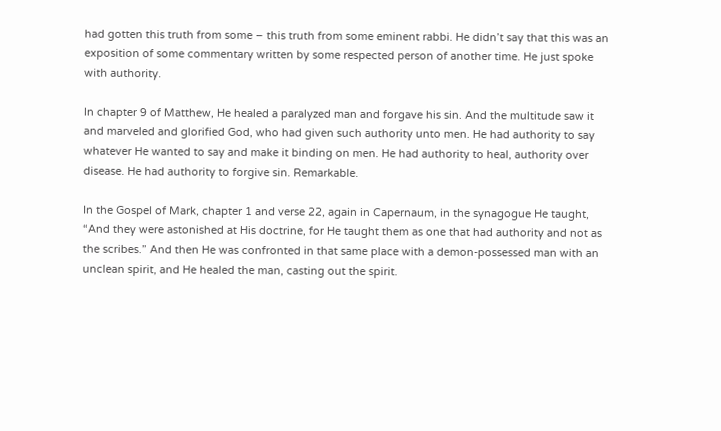had gotten this truth from some – this truth from some eminent rabbi. He didn’t say that this was an exposition of some commentary written by some respected person of another time. He just spoke with authority.

In chapter 9 of Matthew, He healed a paralyzed man and forgave his sin. And the multitude saw it and marveled and glorified God, who had given such authority unto men. He had authority to say whatever He wanted to say and make it binding on men. He had authority to heal, authority over disease. He had authority to forgive sin. Remarkable.

In the Gospel of Mark, chapter 1 and verse 22, again in Capernaum, in the synagogue He taught, “And they were astonished at His doctrine, for He taught them as one that had authority and not as the scribes.” And then He was confronted in that same place with a demon-possessed man with an unclean spirit, and He healed the man, casting out the spirit.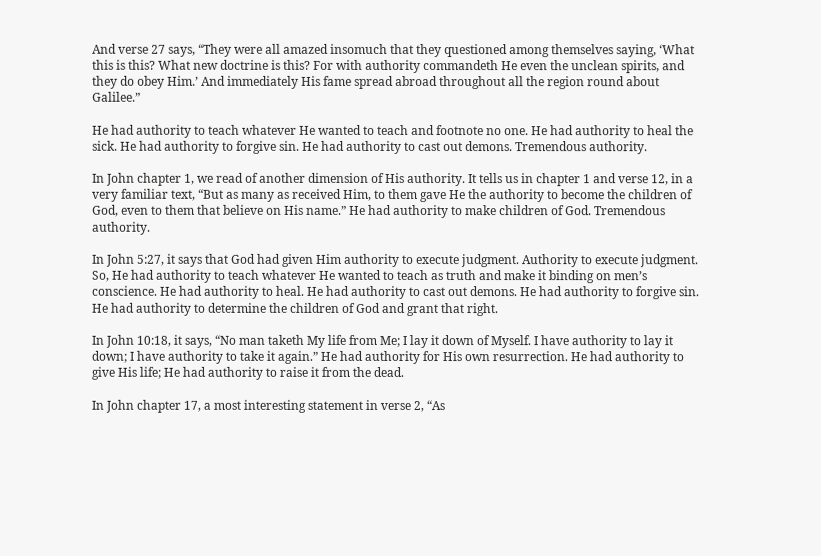And verse 27 says, “They were all amazed insomuch that they questioned among themselves saying, ‘What this is this? What new doctrine is this? For with authority commandeth He even the unclean spirits, and they do obey Him.’ And immediately His fame spread abroad throughout all the region round about Galilee.”

He had authority to teach whatever He wanted to teach and footnote no one. He had authority to heal the sick. He had authority to forgive sin. He had authority to cast out demons. Tremendous authority.

In John chapter 1, we read of another dimension of His authority. It tells us in chapter 1 and verse 12, in a very familiar text, “But as many as received Him, to them gave He the authority to become the children of God, even to them that believe on His name.” He had authority to make children of God. Tremendous authority.

In John 5:27, it says that God had given Him authority to execute judgment. Authority to execute judgment. So, He had authority to teach whatever He wanted to teach as truth and make it binding on men’s conscience. He had authority to heal. He had authority to cast out demons. He had authority to forgive sin. He had authority to determine the children of God and grant that right.

In John 10:18, it says, “No man taketh My life from Me; I lay it down of Myself. I have authority to lay it down; I have authority to take it again.” He had authority for His own resurrection. He had authority to give His life; He had authority to raise it from the dead.

In John chapter 17, a most interesting statement in verse 2, “As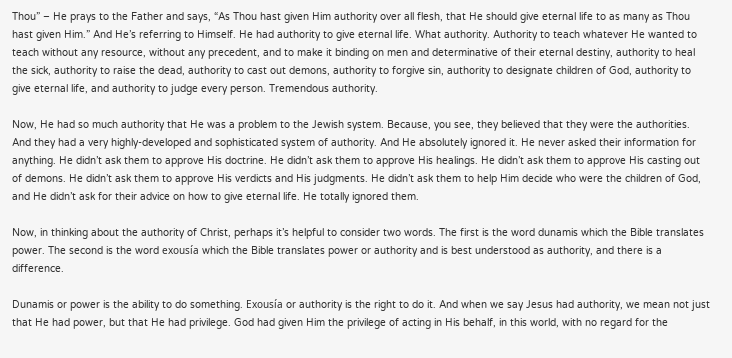Thou” – He prays to the Father and says, “As Thou hast given Him authority over all flesh, that He should give eternal life to as many as Thou hast given Him.” And He’s referring to Himself. He had authority to give eternal life. What authority. Authority to teach whatever He wanted to teach without any resource, without any precedent, and to make it binding on men and determinative of their eternal destiny, authority to heal the sick, authority to raise the dead, authority to cast out demons, authority to forgive sin, authority to designate children of God, authority to give eternal life, and authority to judge every person. Tremendous authority.

Now, He had so much authority that He was a problem to the Jewish system. Because, you see, they believed that they were the authorities. And they had a very highly-developed and sophisticated system of authority. And He absolutely ignored it. He never asked their information for anything. He didn’t ask them to approve His doctrine. He didn’t ask them to approve His healings. He didn’t ask them to approve His casting out of demons. He didn’t ask them to approve His verdicts and His judgments. He didn’t ask them to help Him decide who were the children of God, and He didn’t ask for their advice on how to give eternal life. He totally ignored them.

Now, in thinking about the authority of Christ, perhaps it’s helpful to consider two words. The first is the word dunamis which the Bible translates power. The second is the word exousía which the Bible translates power or authority and is best understood as authority, and there is a difference.

Dunamis or power is the ability to do something. Exousía or authority is the right to do it. And when we say Jesus had authority, we mean not just that He had power, but that He had privilege. God had given Him the privilege of acting in His behalf, in this world, with no regard for the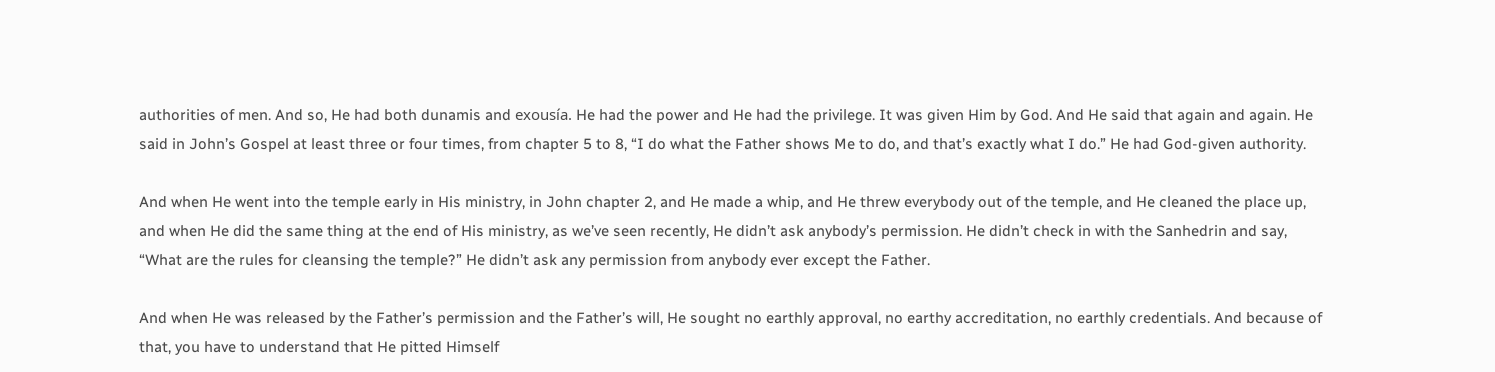authorities of men. And so, He had both dunamis and exousía. He had the power and He had the privilege. It was given Him by God. And He said that again and again. He said in John’s Gospel at least three or four times, from chapter 5 to 8, “I do what the Father shows Me to do, and that’s exactly what I do.” He had God-given authority.

And when He went into the temple early in His ministry, in John chapter 2, and He made a whip, and He threw everybody out of the temple, and He cleaned the place up, and when He did the same thing at the end of His ministry, as we’ve seen recently, He didn’t ask anybody’s permission. He didn’t check in with the Sanhedrin and say, “What are the rules for cleansing the temple?” He didn’t ask any permission from anybody ever except the Father.

And when He was released by the Father’s permission and the Father’s will, He sought no earthly approval, no earthy accreditation, no earthly credentials. And because of that, you have to understand that He pitted Himself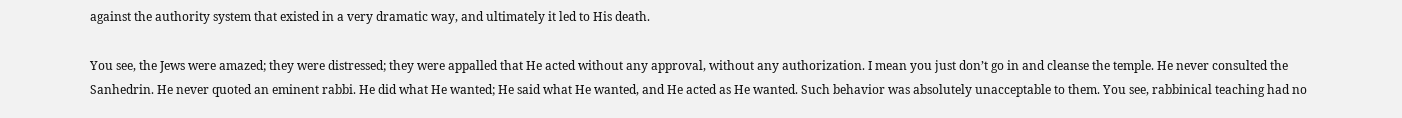against the authority system that existed in a very dramatic way, and ultimately it led to His death.

You see, the Jews were amazed; they were distressed; they were appalled that He acted without any approval, without any authorization. I mean you just don’t go in and cleanse the temple. He never consulted the Sanhedrin. He never quoted an eminent rabbi. He did what He wanted; He said what He wanted, and He acted as He wanted. Such behavior was absolutely unacceptable to them. You see, rabbinical teaching had no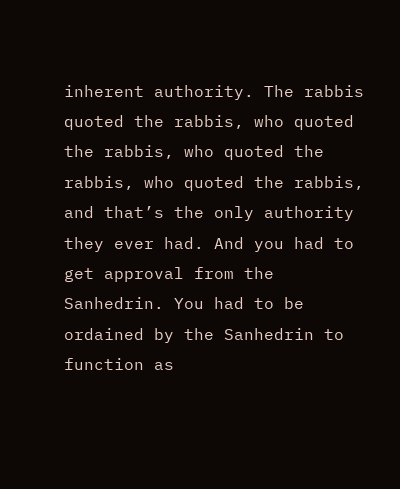inherent authority. The rabbis quoted the rabbis, who quoted the rabbis, who quoted the rabbis, who quoted the rabbis, and that’s the only authority they ever had. And you had to get approval from the Sanhedrin. You had to be ordained by the Sanhedrin to function as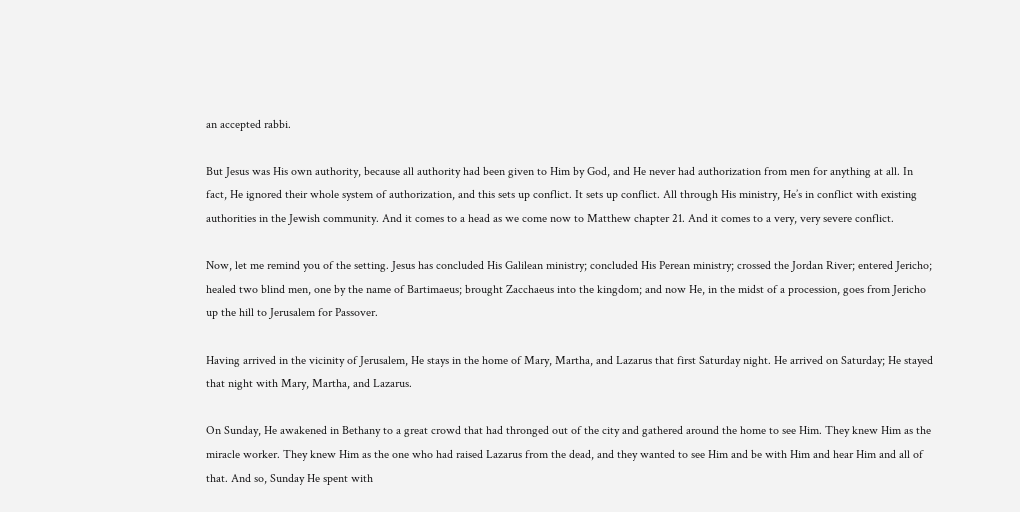an accepted rabbi.

But Jesus was His own authority, because all authority had been given to Him by God, and He never had authorization from men for anything at all. In fact, He ignored their whole system of authorization, and this sets up conflict. It sets up conflict. All through His ministry, He’s in conflict with existing authorities in the Jewish community. And it comes to a head as we come now to Matthew chapter 21. And it comes to a very, very severe conflict.

Now, let me remind you of the setting. Jesus has concluded His Galilean ministry; concluded His Perean ministry; crossed the Jordan River; entered Jericho; healed two blind men, one by the name of Bartimaeus; brought Zacchaeus into the kingdom; and now He, in the midst of a procession, goes from Jericho up the hill to Jerusalem for Passover.

Having arrived in the vicinity of Jerusalem, He stays in the home of Mary, Martha, and Lazarus that first Saturday night. He arrived on Saturday; He stayed that night with Mary, Martha, and Lazarus.

On Sunday, He awakened in Bethany to a great crowd that had thronged out of the city and gathered around the home to see Him. They knew Him as the miracle worker. They knew Him as the one who had raised Lazarus from the dead, and they wanted to see Him and be with Him and hear Him and all of that. And so, Sunday He spent with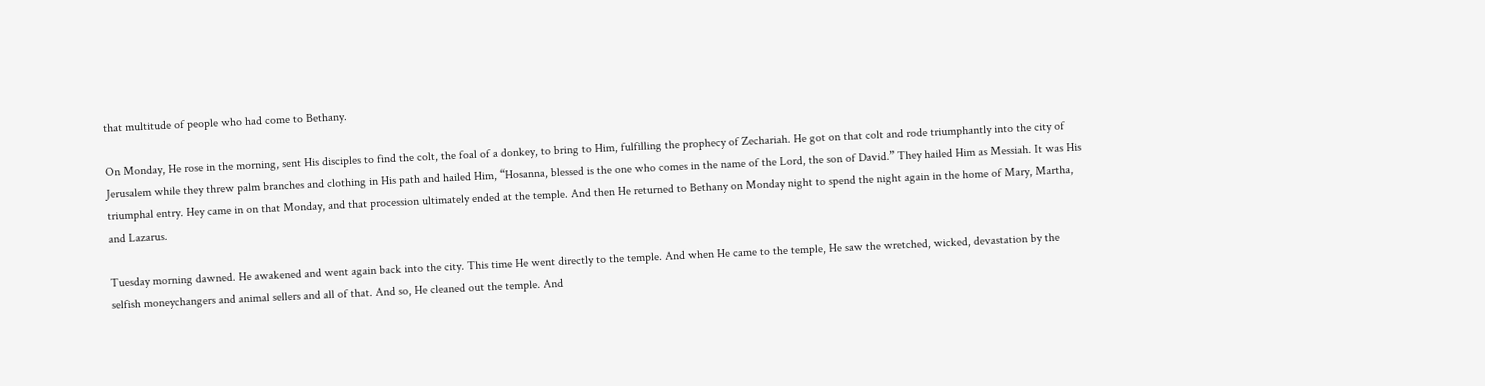that multitude of people who had come to Bethany.

On Monday, He rose in the morning, sent His disciples to find the colt, the foal of a donkey, to bring to Him, fulfilling the prophecy of Zechariah. He got on that colt and rode triumphantly into the city of Jerusalem while they threw palm branches and clothing in His path and hailed Him, “Hosanna, blessed is the one who comes in the name of the Lord, the son of David.” They hailed Him as Messiah. It was His triumphal entry. Hey came in on that Monday, and that procession ultimately ended at the temple. And then He returned to Bethany on Monday night to spend the night again in the home of Mary, Martha, and Lazarus.

Tuesday morning dawned. He awakened and went again back into the city. This time He went directly to the temple. And when He came to the temple, He saw the wretched, wicked, devastation by the selfish moneychangers and animal sellers and all of that. And so, He cleaned out the temple. And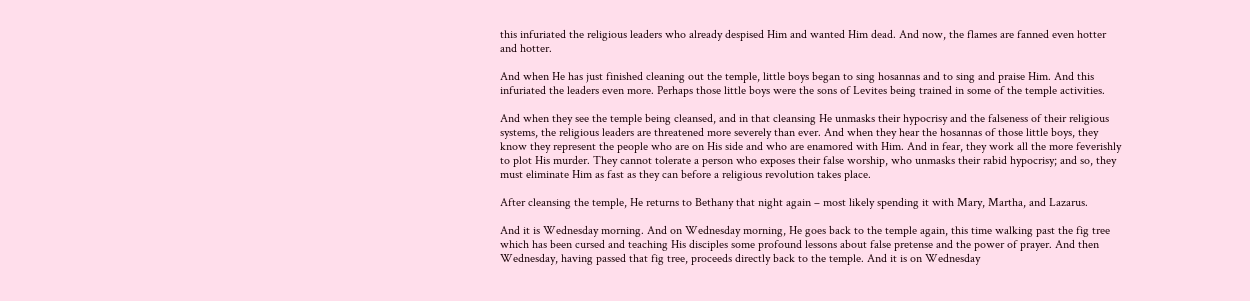this infuriated the religious leaders who already despised Him and wanted Him dead. And now, the flames are fanned even hotter and hotter.

And when He has just finished cleaning out the temple, little boys began to sing hosannas and to sing and praise Him. And this infuriated the leaders even more. Perhaps those little boys were the sons of Levites being trained in some of the temple activities.

And when they see the temple being cleansed, and in that cleansing He unmasks their hypocrisy and the falseness of their religious systems, the religious leaders are threatened more severely than ever. And when they hear the hosannas of those little boys, they know they represent the people who are on His side and who are enamored with Him. And in fear, they work all the more feverishly to plot His murder. They cannot tolerate a person who exposes their false worship, who unmasks their rabid hypocrisy; and so, they must eliminate Him as fast as they can before a religious revolution takes place.

After cleansing the temple, He returns to Bethany that night again – most likely spending it with Mary, Martha, and Lazarus.

And it is Wednesday morning. And on Wednesday morning, He goes back to the temple again, this time walking past the fig tree which has been cursed and teaching His disciples some profound lessons about false pretense and the power of prayer. And then Wednesday, having passed that fig tree, proceeds directly back to the temple. And it is on Wednesday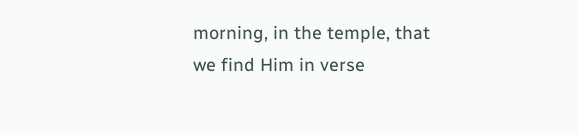morning, in the temple, that we find Him in verse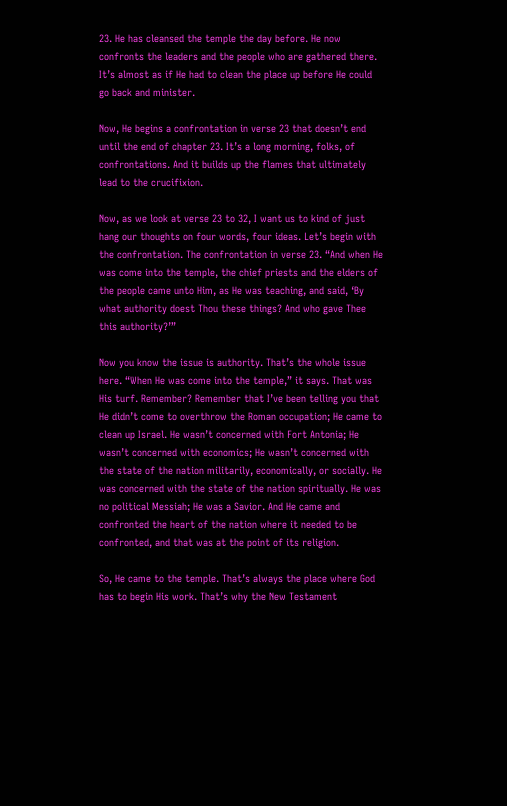23. He has cleansed the temple the day before. He now confronts the leaders and the people who are gathered there. It’s almost as if He had to clean the place up before He could go back and minister.

Now, He begins a confrontation in verse 23 that doesn’t end until the end of chapter 23. It’s a long morning, folks, of confrontations. And it builds up the flames that ultimately lead to the crucifixion.

Now, as we look at verse 23 to 32, I want us to kind of just hang our thoughts on four words, four ideas. Let’s begin with the confrontation. The confrontation in verse 23. “And when He was come into the temple, the chief priests and the elders of the people came unto Him, as He was teaching, and said, ‘By what authority doest Thou these things? And who gave Thee this authority?’”

Now you know the issue is authority. That’s the whole issue here. “When He was come into the temple,” it says. That was His turf. Remember? Remember that I’ve been telling you that He didn’t come to overthrow the Roman occupation; He came to clean up Israel. He wasn’t concerned with Fort Antonia; He wasn’t concerned with economics; He wasn’t concerned with the state of the nation militarily, economically, or socially. He was concerned with the state of the nation spiritually. He was no political Messiah; He was a Savior. And He came and confronted the heart of the nation where it needed to be confronted, and that was at the point of its religion.

So, He came to the temple. That’s always the place where God has to begin His work. That’s why the New Testament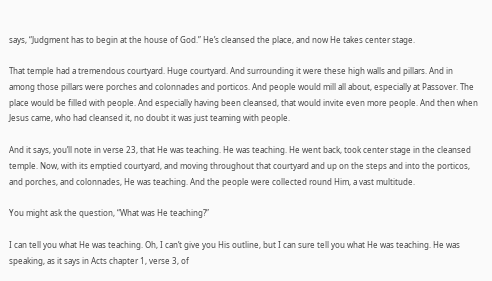says, “Judgment has to begin at the house of God.” He’s cleansed the place, and now He takes center stage.

That temple had a tremendous courtyard. Huge courtyard. And surrounding it were these high walls and pillars. And in among those pillars were porches and colonnades and porticos. And people would mill all about, especially at Passover. The place would be filled with people. And especially having been cleansed, that would invite even more people. And then when Jesus came, who had cleansed it, no doubt it was just teaming with people.

And it says, you’ll note in verse 23, that He was teaching. He was teaching. He went back, took center stage in the cleansed temple. Now, with its emptied courtyard, and moving throughout that courtyard and up on the steps and into the porticos, and porches, and colonnades, He was teaching. And the people were collected round Him, a vast multitude.

You might ask the question, “What was He teaching?”

I can tell you what He was teaching. Oh, I can’t give you His outline, but I can sure tell you what He was teaching. He was speaking, as it says in Acts chapter 1, verse 3, of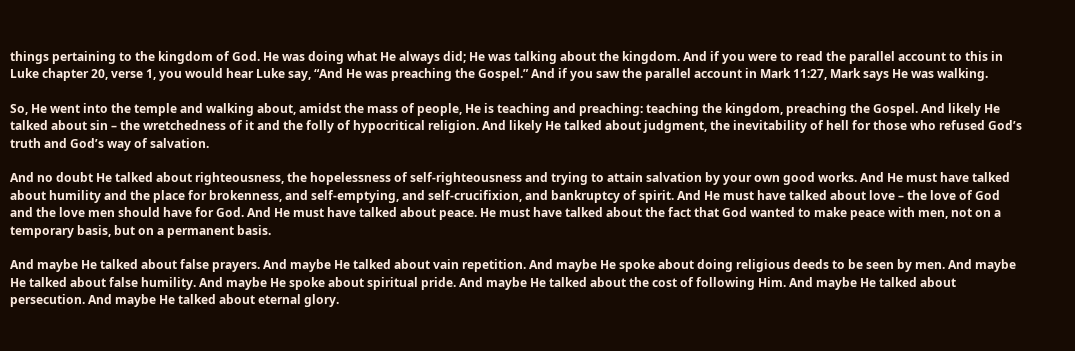things pertaining to the kingdom of God. He was doing what He always did; He was talking about the kingdom. And if you were to read the parallel account to this in Luke chapter 20, verse 1, you would hear Luke say, “And He was preaching the Gospel.” And if you saw the parallel account in Mark 11:27, Mark says He was walking.

So, He went into the temple and walking about, amidst the mass of people, He is teaching and preaching: teaching the kingdom, preaching the Gospel. And likely He talked about sin – the wretchedness of it and the folly of hypocritical religion. And likely He talked about judgment, the inevitability of hell for those who refused God’s truth and God’s way of salvation.

And no doubt He talked about righteousness, the hopelessness of self-righteousness and trying to attain salvation by your own good works. And He must have talked about humility and the place for brokenness, and self-emptying, and self-crucifixion, and bankruptcy of spirit. And He must have talked about love – the love of God and the love men should have for God. And He must have talked about peace. He must have talked about the fact that God wanted to make peace with men, not on a temporary basis, but on a permanent basis.

And maybe He talked about false prayers. And maybe He talked about vain repetition. And maybe He spoke about doing religious deeds to be seen by men. And maybe He talked about false humility. And maybe He spoke about spiritual pride. And maybe He talked about the cost of following Him. And maybe He talked about persecution. And maybe He talked about eternal glory.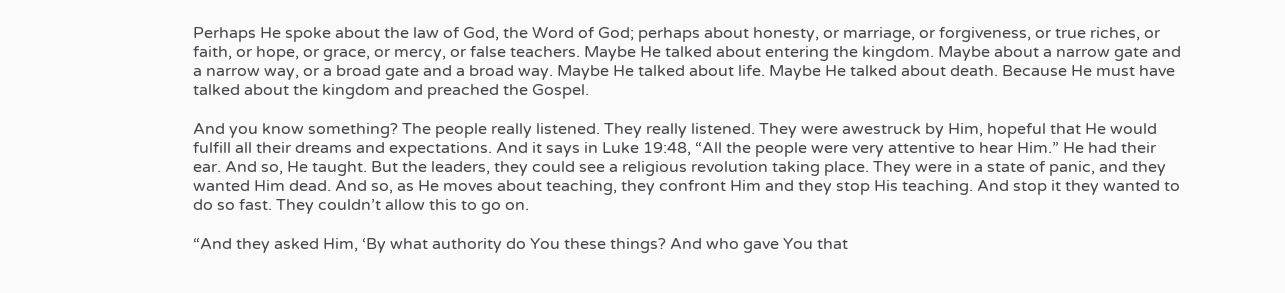Perhaps He spoke about the law of God, the Word of God; perhaps about honesty, or marriage, or forgiveness, or true riches, or faith, or hope, or grace, or mercy, or false teachers. Maybe He talked about entering the kingdom. Maybe about a narrow gate and a narrow way, or a broad gate and a broad way. Maybe He talked about life. Maybe He talked about death. Because He must have talked about the kingdom and preached the Gospel.

And you know something? The people really listened. They really listened. They were awestruck by Him, hopeful that He would fulfill all their dreams and expectations. And it says in Luke 19:48, “All the people were very attentive to hear Him.” He had their ear. And so, He taught. But the leaders, they could see a religious revolution taking place. They were in a state of panic, and they wanted Him dead. And so, as He moves about teaching, they confront Him and they stop His teaching. And stop it they wanted to do so fast. They couldn’t allow this to go on.

“And they asked Him, ‘By what authority do You these things? And who gave You that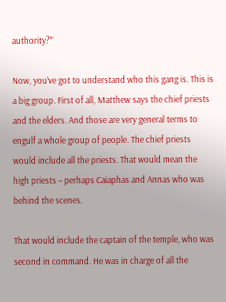authority?’”

Now, you’ve got to understand who this gang is. This is a big group. First of all, Matthew says the chief priests and the elders. And those are very general terms to engulf a whole group of people. The chief priests would include all the priests. That would mean the high priests – perhaps Caiaphas and Annas who was behind the scenes.

That would include the captain of the temple, who was second in command. He was in charge of all the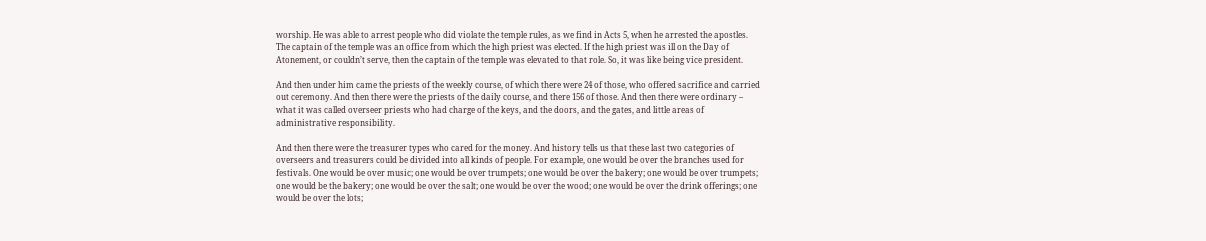worship. He was able to arrest people who did violate the temple rules, as we find in Acts 5, when he arrested the apostles. The captain of the temple was an office from which the high priest was elected. If the high priest was ill on the Day of Atonement, or couldn’t serve, then the captain of the temple was elevated to that role. So, it was like being vice president.

And then under him came the priests of the weekly course, of which there were 24 of those, who offered sacrifice and carried out ceremony. And then there were the priests of the daily course, and there 156 of those. And then there were ordinary – what it was called overseer priests who had charge of the keys, and the doors, and the gates, and little areas of administrative responsibility.

And then there were the treasurer types who cared for the money. And history tells us that these last two categories of overseers and treasurers could be divided into all kinds of people. For example, one would be over the branches used for festivals. One would be over music; one would be over trumpets; one would be over the bakery; one would be over trumpets; one would be the bakery; one would be over the salt; one would be over the wood; one would be over the drink offerings; one would be over the lots;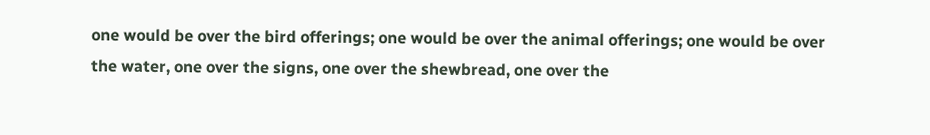one would be over the bird offerings; one would be over the animal offerings; one would be over the water, one over the signs, one over the shewbread, one over the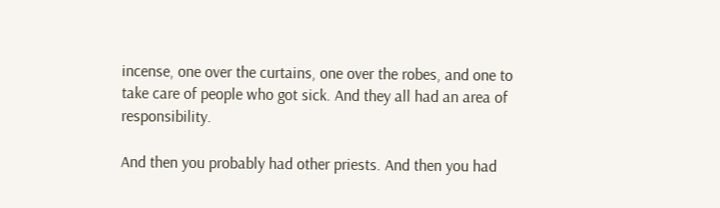incense, one over the curtains, one over the robes, and one to take care of people who got sick. And they all had an area of responsibility.

And then you probably had other priests. And then you had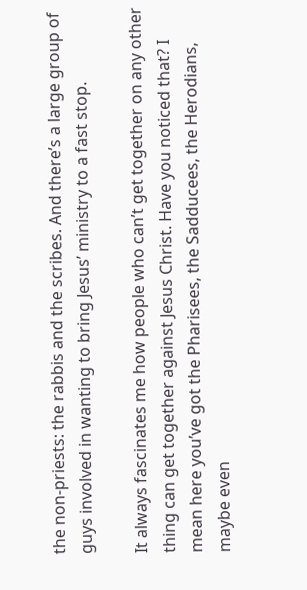the non-priests: the rabbis and the scribes. And there’s a large group of guys involved in wanting to bring Jesus’ ministry to a fast stop.

It always fascinates me how people who can’t get together on any other thing can get together against Jesus Christ. Have you noticed that? I mean here you’ve got the Pharisees, the Sadducees, the Herodians, maybe even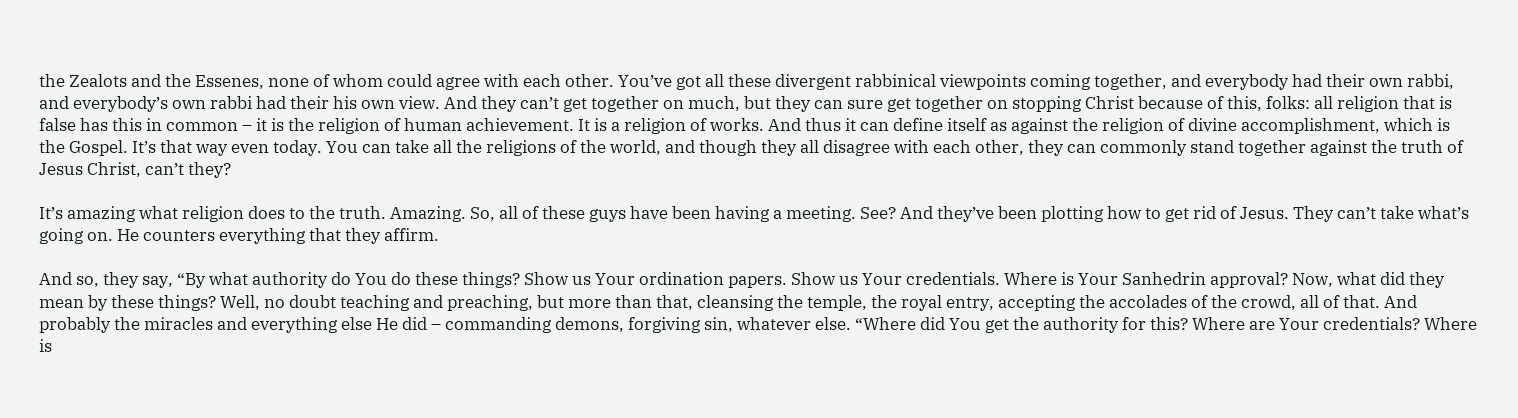the Zealots and the Essenes, none of whom could agree with each other. You’ve got all these divergent rabbinical viewpoints coming together, and everybody had their own rabbi, and everybody’s own rabbi had their his own view. And they can’t get together on much, but they can sure get together on stopping Christ because of this, folks: all religion that is false has this in common – it is the religion of human achievement. It is a religion of works. And thus it can define itself as against the religion of divine accomplishment, which is the Gospel. It’s that way even today. You can take all the religions of the world, and though they all disagree with each other, they can commonly stand together against the truth of Jesus Christ, can’t they?

It’s amazing what religion does to the truth. Amazing. So, all of these guys have been having a meeting. See? And they’ve been plotting how to get rid of Jesus. They can’t take what’s going on. He counters everything that they affirm.

And so, they say, “By what authority do You do these things? Show us Your ordination papers. Show us Your credentials. Where is Your Sanhedrin approval? Now, what did they mean by these things? Well, no doubt teaching and preaching, but more than that, cleansing the temple, the royal entry, accepting the accolades of the crowd, all of that. And probably the miracles and everything else He did – commanding demons, forgiving sin, whatever else. “Where did You get the authority for this? Where are Your credentials? Where is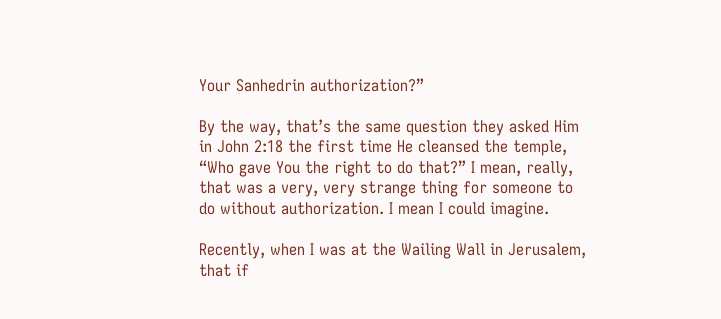Your Sanhedrin authorization?”

By the way, that’s the same question they asked Him in John 2:18 the first time He cleansed the temple, “Who gave You the right to do that?” I mean, really, that was a very, very strange thing for someone to do without authorization. I mean I could imagine.

Recently, when I was at the Wailing Wall in Jerusalem, that if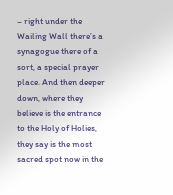– right under the Wailing Wall there’s a synagogue there of a sort, a special prayer place. And then deeper down, where they believe is the entrance to the Holy of Holies, they say is the most sacred spot now in the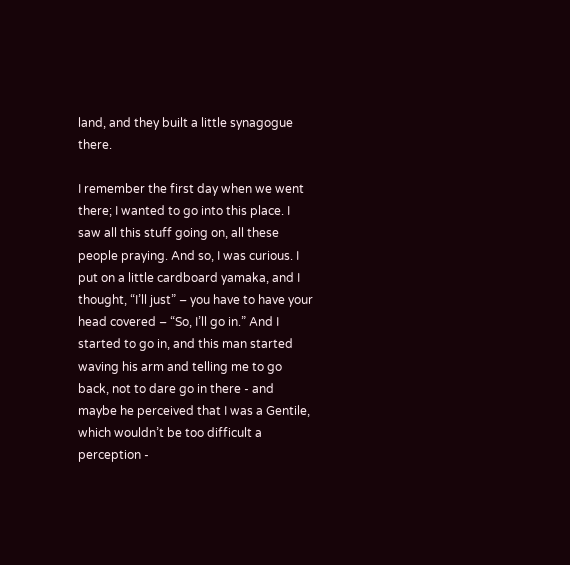land, and they built a little synagogue there.

I remember the first day when we went there; I wanted to go into this place. I saw all this stuff going on, all these people praying. And so, I was curious. I put on a little cardboard yamaka, and I thought, “I’ll just” – you have to have your head covered – “So, I’ll go in.” And I started to go in, and this man started waving his arm and telling me to go back, not to dare go in there - and maybe he perceived that I was a Gentile, which wouldn’t be too difficult a perception -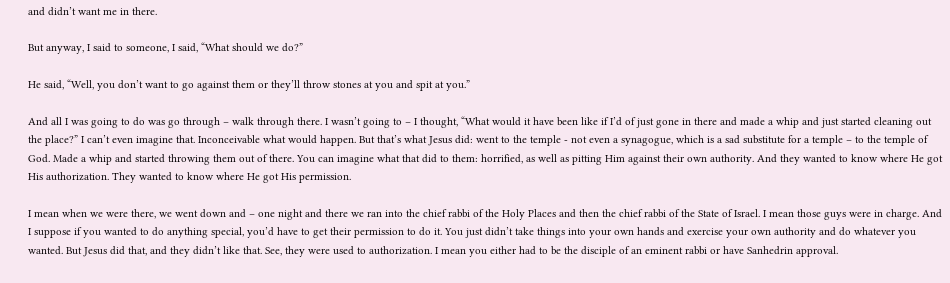and didn’t want me in there.

But anyway, I said to someone, I said, “What should we do?”

He said, “Well, you don’t want to go against them or they’ll throw stones at you and spit at you.”

And all I was going to do was go through – walk through there. I wasn’t going to – I thought, “What would it have been like if I’d of just gone in there and made a whip and just started cleaning out the place?” I can’t even imagine that. Inconceivable what would happen. But that’s what Jesus did: went to the temple - not even a synagogue, which is a sad substitute for a temple – to the temple of God. Made a whip and started throwing them out of there. You can imagine what that did to them: horrified, as well as pitting Him against their own authority. And they wanted to know where He got His authorization. They wanted to know where He got His permission.

I mean when we were there, we went down and – one night and there we ran into the chief rabbi of the Holy Places and then the chief rabbi of the State of Israel. I mean those guys were in charge. And I suppose if you wanted to do anything special, you’d have to get their permission to do it. You just didn’t take things into your own hands and exercise your own authority and do whatever you wanted. But Jesus did that, and they didn’t like that. See, they were used to authorization. I mean you either had to be the disciple of an eminent rabbi or have Sanhedrin approval.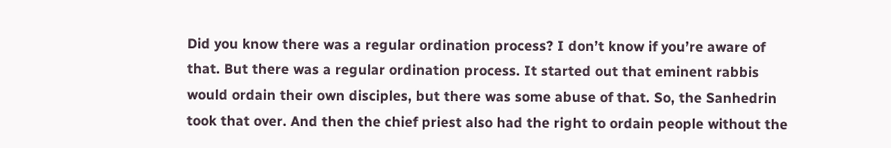Did you know there was a regular ordination process? I don’t know if you’re aware of that. But there was a regular ordination process. It started out that eminent rabbis would ordain their own disciples, but there was some abuse of that. So, the Sanhedrin took that over. And then the chief priest also had the right to ordain people without the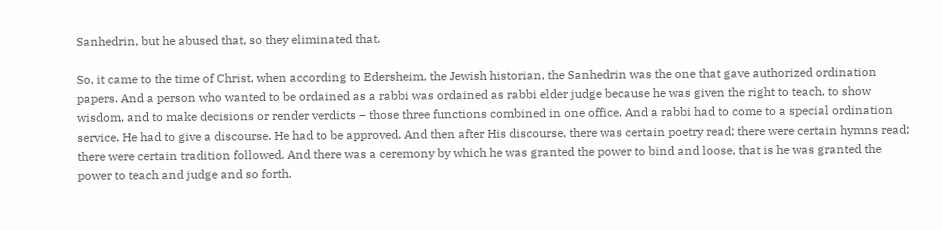Sanhedrin, but he abused that, so they eliminated that.

So, it came to the time of Christ, when according to Edersheim, the Jewish historian, the Sanhedrin was the one that gave authorized ordination papers. And a person who wanted to be ordained as a rabbi was ordained as rabbi elder judge because he was given the right to teach, to show wisdom, and to make decisions or render verdicts – those three functions combined in one office. And a rabbi had to come to a special ordination service. He had to give a discourse. He had to be approved. And then after His discourse, there was certain poetry read; there were certain hymns read; there were certain tradition followed. And there was a ceremony by which he was granted the power to bind and loose, that is he was granted the power to teach and judge and so forth.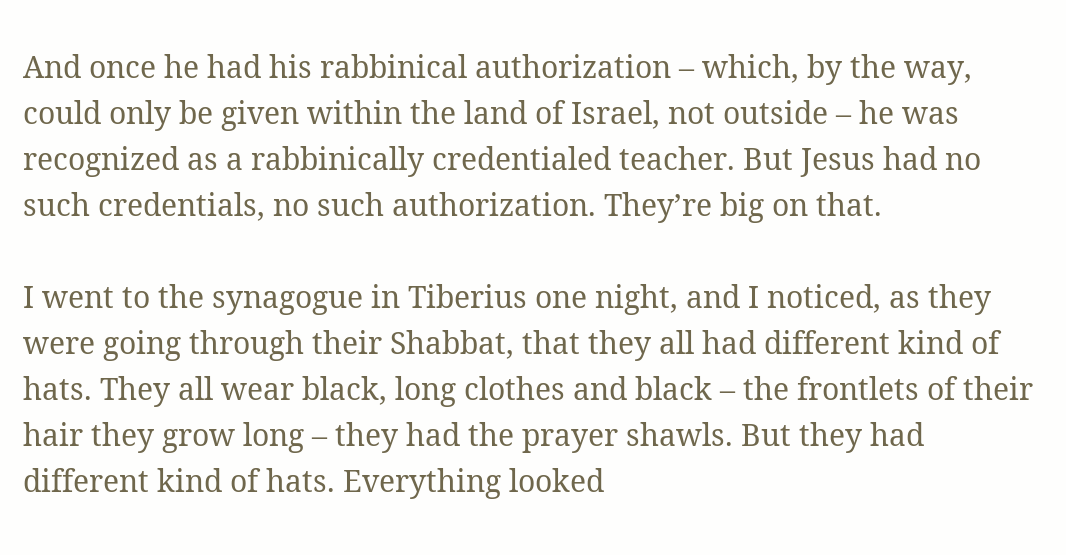And once he had his rabbinical authorization – which, by the way, could only be given within the land of Israel, not outside – he was recognized as a rabbinically credentialed teacher. But Jesus had no such credentials, no such authorization. They’re big on that.

I went to the synagogue in Tiberius one night, and I noticed, as they were going through their Shabbat, that they all had different kind of hats. They all wear black, long clothes and black – the frontlets of their hair they grow long – they had the prayer shawls. But they had different kind of hats. Everything looked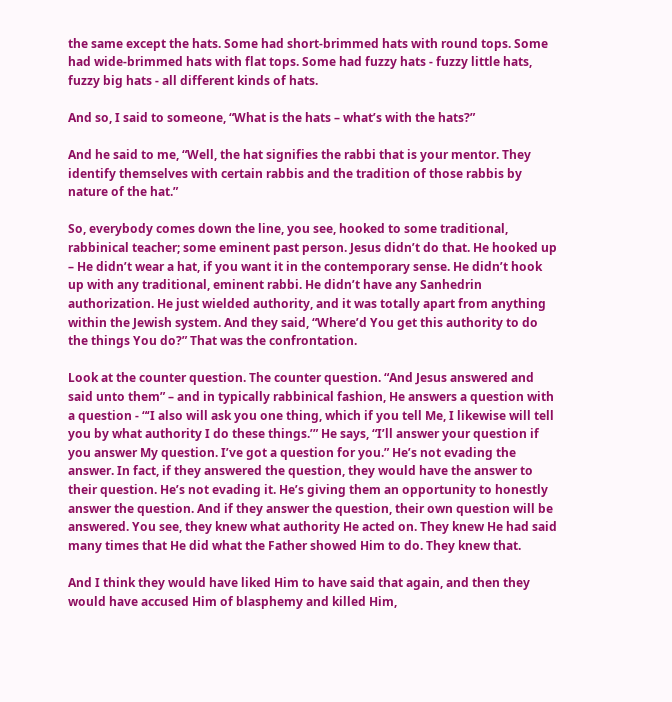the same except the hats. Some had short-brimmed hats with round tops. Some had wide-brimmed hats with flat tops. Some had fuzzy hats - fuzzy little hats, fuzzy big hats - all different kinds of hats.

And so, I said to someone, “What is the hats – what’s with the hats?”

And he said to me, “Well, the hat signifies the rabbi that is your mentor. They identify themselves with certain rabbis and the tradition of those rabbis by nature of the hat.”

So, everybody comes down the line, you see, hooked to some traditional, rabbinical teacher; some eminent past person. Jesus didn’t do that. He hooked up – He didn’t wear a hat, if you want it in the contemporary sense. He didn’t hook up with any traditional, eminent rabbi. He didn’t have any Sanhedrin authorization. He just wielded authority, and it was totally apart from anything within the Jewish system. And they said, “Where’d You get this authority to do the things You do?” That was the confrontation.

Look at the counter question. The counter question. “And Jesus answered and said unto them” – and in typically rabbinical fashion, He answers a question with a question - “‘I also will ask you one thing, which if you tell Me, I likewise will tell you by what authority I do these things.’” He says, “I’ll answer your question if you answer My question. I’ve got a question for you.” He’s not evading the answer. In fact, if they answered the question, they would have the answer to their question. He’s not evading it. He’s giving them an opportunity to honestly answer the question. And if they answer the question, their own question will be answered. You see, they knew what authority He acted on. They knew He had said many times that He did what the Father showed Him to do. They knew that.

And I think they would have liked Him to have said that again, and then they would have accused Him of blasphemy and killed Him,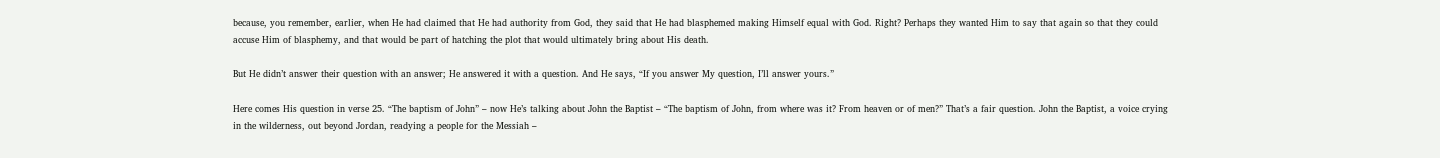because, you remember, earlier, when He had claimed that He had authority from God, they said that He had blasphemed making Himself equal with God. Right? Perhaps they wanted Him to say that again so that they could accuse Him of blasphemy, and that would be part of hatching the plot that would ultimately bring about His death.

But He didn’t answer their question with an answer; He answered it with a question. And He says, “If you answer My question, I’ll answer yours.”

Here comes His question in verse 25. “The baptism of John” – now He’s talking about John the Baptist – “The baptism of John, from where was it? From heaven or of men?” That’s a fair question. John the Baptist, a voice crying in the wilderness, out beyond Jordan, readying a people for the Messiah –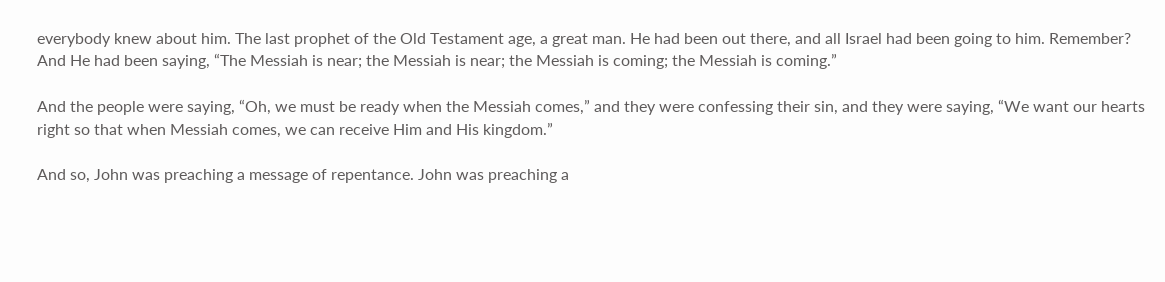everybody knew about him. The last prophet of the Old Testament age, a great man. He had been out there, and all Israel had been going to him. Remember? And He had been saying, “The Messiah is near; the Messiah is near; the Messiah is coming; the Messiah is coming.”

And the people were saying, “Oh, we must be ready when the Messiah comes,” and they were confessing their sin, and they were saying, “We want our hearts right so that when Messiah comes, we can receive Him and His kingdom.”

And so, John was preaching a message of repentance. John was preaching a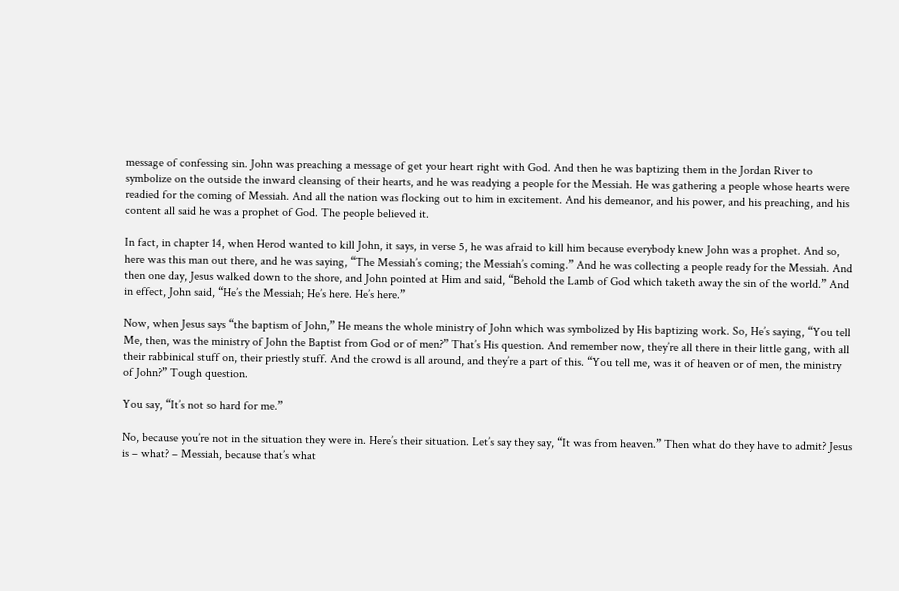message of confessing sin. John was preaching a message of get your heart right with God. And then he was baptizing them in the Jordan River to symbolize on the outside the inward cleansing of their hearts, and he was readying a people for the Messiah. He was gathering a people whose hearts were readied for the coming of Messiah. And all the nation was flocking out to him in excitement. And his demeanor, and his power, and his preaching, and his content all said he was a prophet of God. The people believed it.

In fact, in chapter 14, when Herod wanted to kill John, it says, in verse 5, he was afraid to kill him because everybody knew John was a prophet. And so, here was this man out there, and he was saying, “The Messiah’s coming; the Messiah’s coming.” And he was collecting a people ready for the Messiah. And then one day, Jesus walked down to the shore, and John pointed at Him and said, “Behold the Lamb of God which taketh away the sin of the world.” And in effect, John said, “He’s the Messiah; He’s here. He’s here.”

Now, when Jesus says “the baptism of John,” He means the whole ministry of John which was symbolized by His baptizing work. So, He’s saying, “You tell Me, then, was the ministry of John the Baptist from God or of men?” That’s His question. And remember now, they’re all there in their little gang, with all their rabbinical stuff on, their priestly stuff. And the crowd is all around, and they’re a part of this. “You tell me, was it of heaven or of men, the ministry of John?” Tough question.

You say, “It’s not so hard for me.”

No, because you’re not in the situation they were in. Here’s their situation. Let’s say they say, “It was from heaven.” Then what do they have to admit? Jesus is – what? – Messiah, because that’s what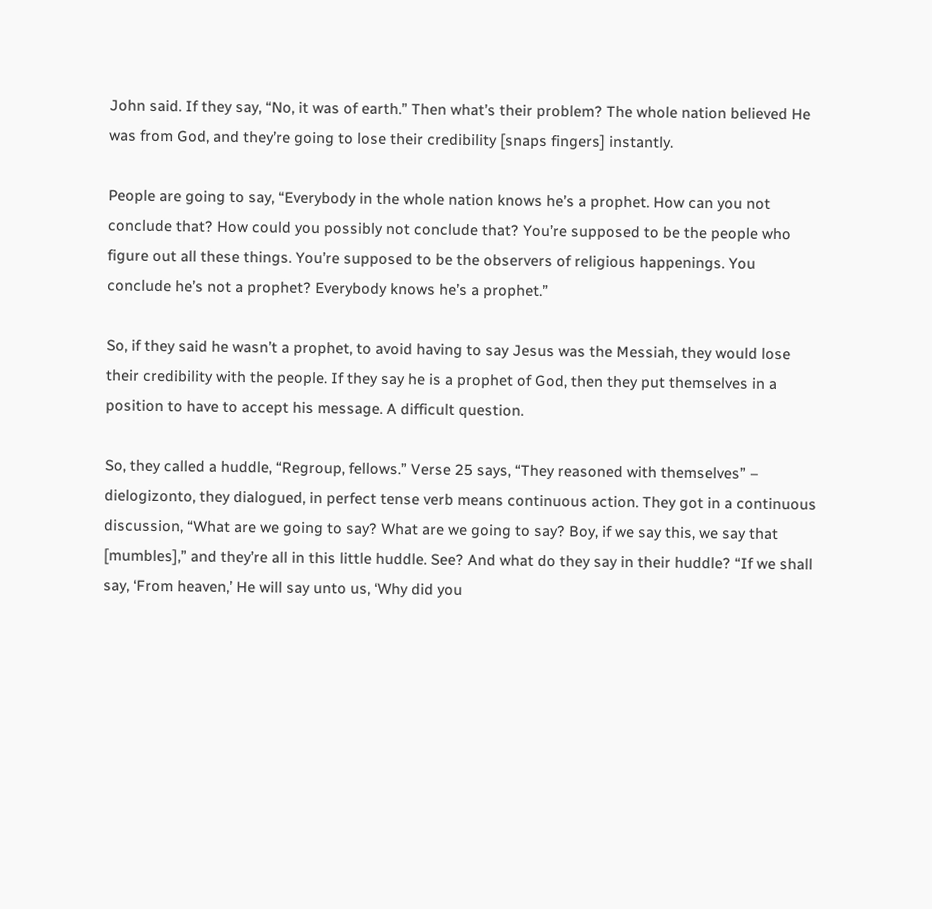John said. If they say, “No, it was of earth.” Then what’s their problem? The whole nation believed He was from God, and they’re going to lose their credibility [snaps fingers] instantly.

People are going to say, “Everybody in the whole nation knows he’s a prophet. How can you not conclude that? How could you possibly not conclude that? You’re supposed to be the people who figure out all these things. You’re supposed to be the observers of religious happenings. You conclude he’s not a prophet? Everybody knows he’s a prophet.”

So, if they said he wasn’t a prophet, to avoid having to say Jesus was the Messiah, they would lose their credibility with the people. If they say he is a prophet of God, then they put themselves in a position to have to accept his message. A difficult question.

So, they called a huddle, “Regroup, fellows.” Verse 25 says, “They reasoned with themselves” – dielogizonto, they dialogued, in perfect tense verb means continuous action. They got in a continuous discussion, “What are we going to say? What are we going to say? Boy, if we say this, we say that [mumbles],” and they’re all in this little huddle. See? And what do they say in their huddle? “If we shall say, ‘From heaven,’ He will say unto us, ‘Why did you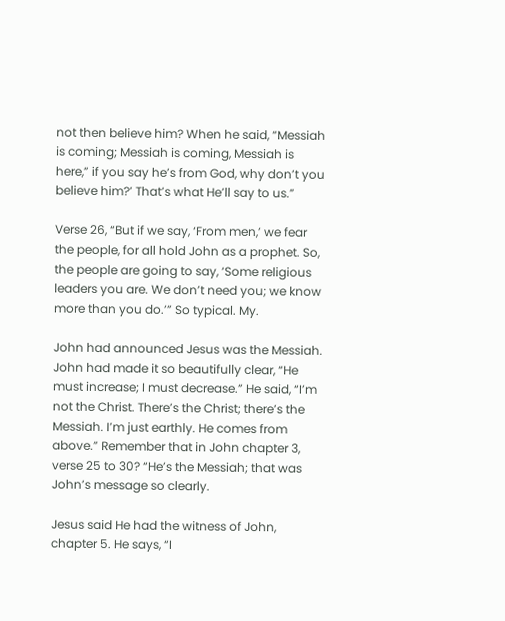not then believe him? When he said, “Messiah is coming; Messiah is coming, Messiah is here,” if you say he’s from God, why don’t you believe him?’ That’s what He’ll say to us.”

Verse 26, “But if we say, ‘From men,’ we fear the people, for all hold John as a prophet. So, the people are going to say, ‘Some religious leaders you are. We don’t need you; we know more than you do.’” So typical. My.

John had announced Jesus was the Messiah. John had made it so beautifully clear, “He must increase; I must decrease.” He said, “I’m not the Christ. There’s the Christ; there’s the Messiah. I’m just earthly. He comes from above.” Remember that in John chapter 3, verse 25 to 30? “He’s the Messiah; that was John’s message so clearly.

Jesus said He had the witness of John, chapter 5. He says, “I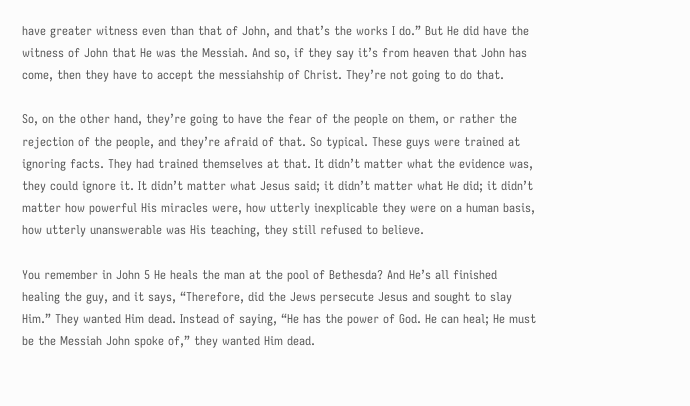have greater witness even than that of John, and that’s the works I do.” But He did have the witness of John that He was the Messiah. And so, if they say it’s from heaven that John has come, then they have to accept the messiahship of Christ. They’re not going to do that.

So, on the other hand, they’re going to have the fear of the people on them, or rather the rejection of the people, and they’re afraid of that. So typical. These guys were trained at ignoring facts. They had trained themselves at that. It didn’t matter what the evidence was, they could ignore it. It didn’t matter what Jesus said; it didn’t matter what He did; it didn’t matter how powerful His miracles were, how utterly inexplicable they were on a human basis, how utterly unanswerable was His teaching, they still refused to believe.

You remember in John 5 He heals the man at the pool of Bethesda? And He’s all finished healing the guy, and it says, “Therefore, did the Jews persecute Jesus and sought to slay Him.” They wanted Him dead. Instead of saying, “He has the power of God. He can heal; He must be the Messiah John spoke of,” they wanted Him dead.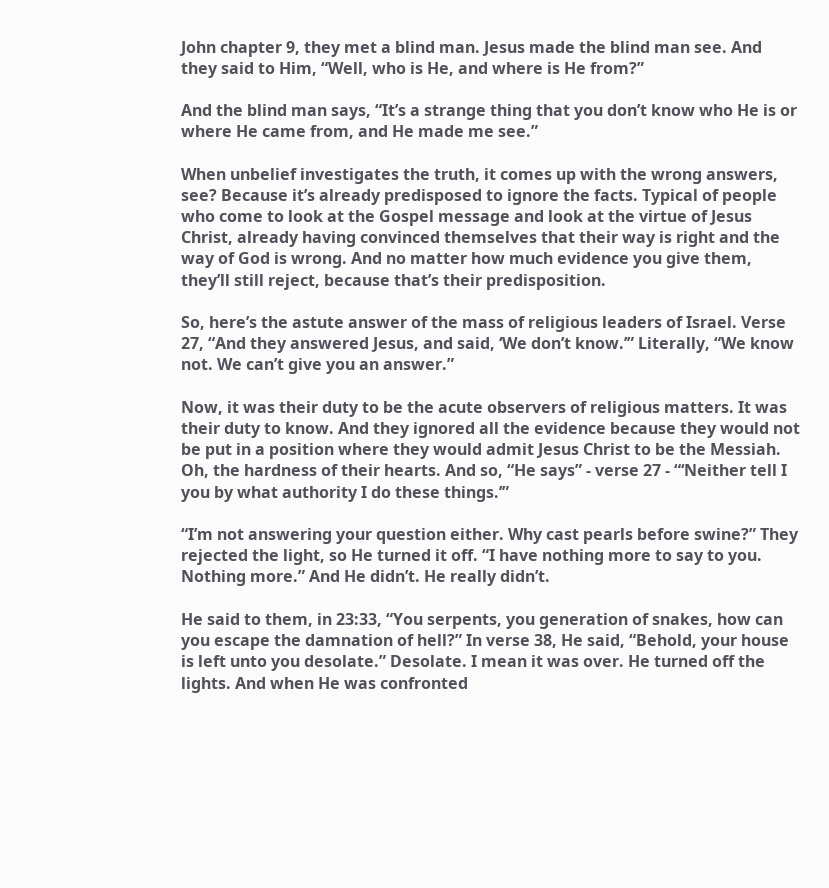John chapter 9, they met a blind man. Jesus made the blind man see. And they said to Him, “Well, who is He, and where is He from?”

And the blind man says, “It’s a strange thing that you don’t know who He is or where He came from, and He made me see.”

When unbelief investigates the truth, it comes up with the wrong answers, see? Because it’s already predisposed to ignore the facts. Typical of people who come to look at the Gospel message and look at the virtue of Jesus Christ, already having convinced themselves that their way is right and the way of God is wrong. And no matter how much evidence you give them, they’ll still reject, because that’s their predisposition.

So, here’s the astute answer of the mass of religious leaders of Israel. Verse 27, “And they answered Jesus, and said, ‘We don’t know.’” Literally, “We know not. We can’t give you an answer.”

Now, it was their duty to be the acute observers of religious matters. It was their duty to know. And they ignored all the evidence because they would not be put in a position where they would admit Jesus Christ to be the Messiah. Oh, the hardness of their hearts. And so, “He says” - verse 27 - “‘Neither tell I you by what authority I do these things.’”

“I’m not answering your question either. Why cast pearls before swine?” They rejected the light, so He turned it off. “I have nothing more to say to you. Nothing more.” And He didn’t. He really didn’t.

He said to them, in 23:33, “You serpents, you generation of snakes, how can you escape the damnation of hell?” In verse 38, He said, “Behold, your house is left unto you desolate.” Desolate. I mean it was over. He turned off the lights. And when He was confronted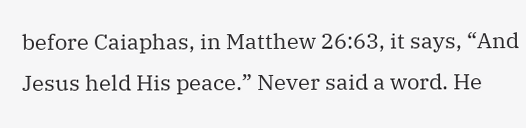before Caiaphas, in Matthew 26:63, it says, “And Jesus held His peace.” Never said a word. He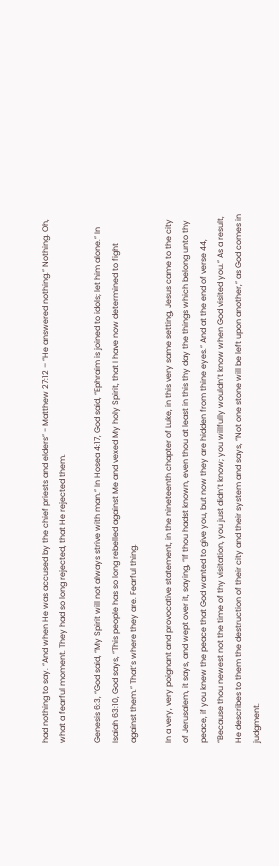had nothing to say. “And when He was accused by the chief priests and elders” - Matthew 27:12 – “He answered nothing.” Nothing. Oh, what a fearful moment. They had so long rejected, that He rejected them.

Genesis 6:3, “God said, “My Spirit will not always strive with man.” In Hosea 4:17, God said, “Ephraim is joined to idols; let him alone.” In Isaiah 63:10, God says, “This people has so long rebelled against Me and vexed My holy Spirit, that I have now determined to fight against them.” That’s where they are. Fearful thing.

In a very, very poignant and provocative statement, in the nineteenth chapter of Luke, in this very same setting, Jesus came to the city of Jerusalem, it says, and wept over it, saying, “If thou hadst known, even thou at least in this thy day the things which belong unto thy peace, if you knew the peace that God wanted to give you, but now they are hidden from thine eyes.” And at the end of verse 44, “Because thou newest not the time of thy visitation, you just didn’t know; you willfully wouldn’t know when God visited you.” As a result, He describes to them the destruction of their city and their system and says, “Not one stone will be left upon another,” as God comes in judgment.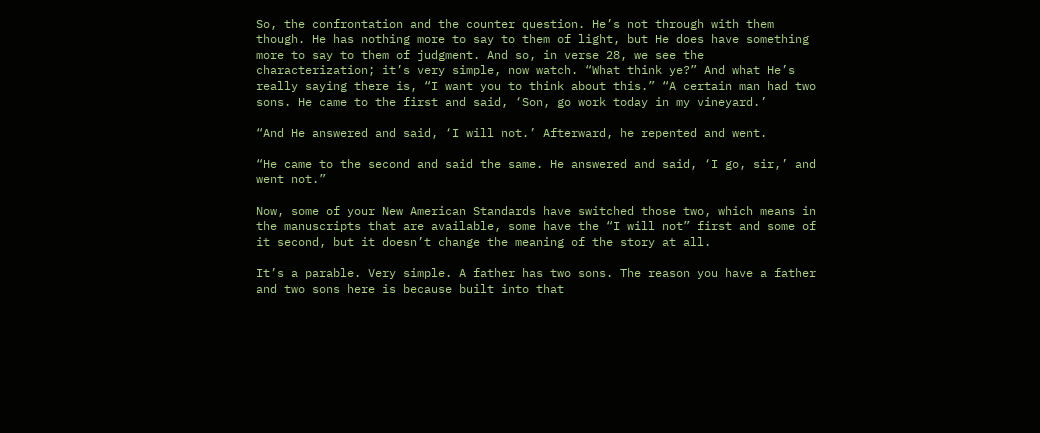So, the confrontation and the counter question. He’s not through with them though. He has nothing more to say to them of light, but He does have something more to say to them of judgment. And so, in verse 28, we see the characterization; it’s very simple, now watch. “What think ye?” And what He’s really saying there is, “I want you to think about this.” “A certain man had two sons. He came to the first and said, ‘Son, go work today in my vineyard.’

“And He answered and said, ‘I will not.’ Afterward, he repented and went.

“He came to the second and said the same. He answered and said, ‘I go, sir,’ and went not.”

Now, some of your New American Standards have switched those two, which means in the manuscripts that are available, some have the “I will not” first and some of it second, but it doesn’t change the meaning of the story at all.

It’s a parable. Very simple. A father has two sons. The reason you have a father and two sons here is because built into that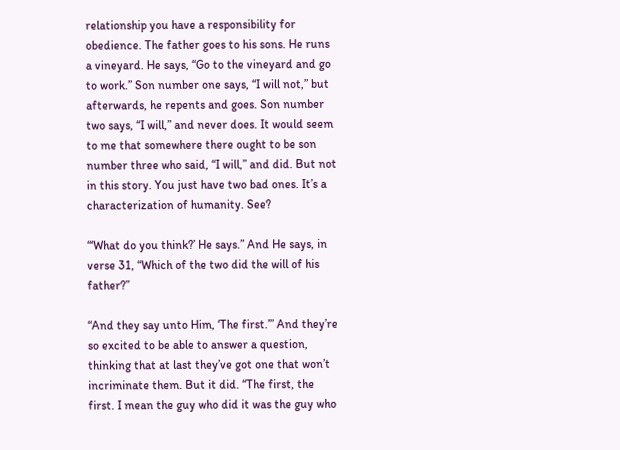relationship you have a responsibility for obedience. The father goes to his sons. He runs a vineyard. He says, “Go to the vineyard and go to work.” Son number one says, “I will not,” but afterwards, he repents and goes. Son number two says, “I will,” and never does. It would seem to me that somewhere there ought to be son number three who said, “I will,” and did. But not in this story. You just have two bad ones. It’s a characterization of humanity. See?

“‘What do you think?’ He says.” And He says, in verse 31, “Which of the two did the will of his father?”

“And they say unto Him, ‘The first.’” And they’re so excited to be able to answer a question, thinking that at last they’ve got one that won’t incriminate them. But it did. “The first, the first. I mean the guy who did it was the guy who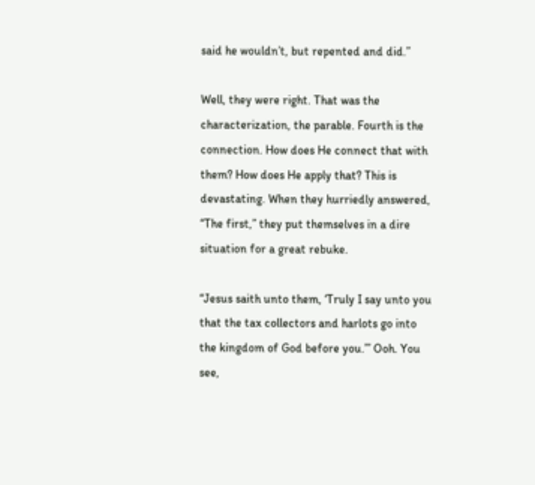said he wouldn’t, but repented and did.”

Well, they were right. That was the characterization, the parable. Fourth is the connection. How does He connect that with them? How does He apply that? This is devastating. When they hurriedly answered, “The first,” they put themselves in a dire situation for a great rebuke.

“Jesus saith unto them, ‘Truly I say unto you that the tax collectors and harlots go into the kingdom of God before you.’” Ooh. You see,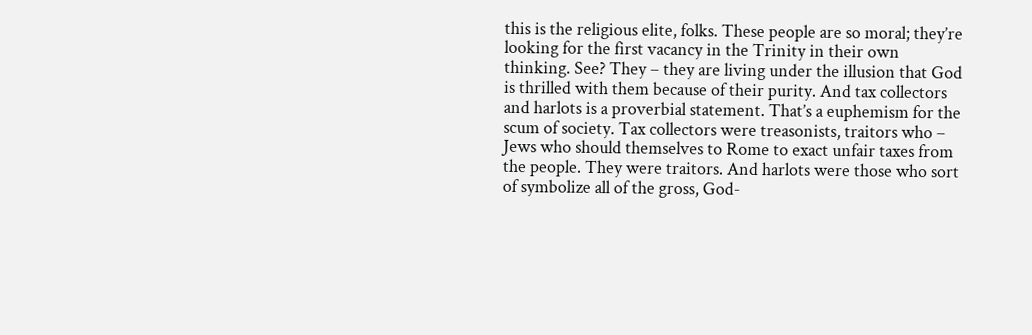this is the religious elite, folks. These people are so moral; they’re looking for the first vacancy in the Trinity in their own thinking. See? They – they are living under the illusion that God is thrilled with them because of their purity. And tax collectors and harlots is a proverbial statement. That’s a euphemism for the scum of society. Tax collectors were treasonists, traitors who – Jews who should themselves to Rome to exact unfair taxes from the people. They were traitors. And harlots were those who sort of symbolize all of the gross, God-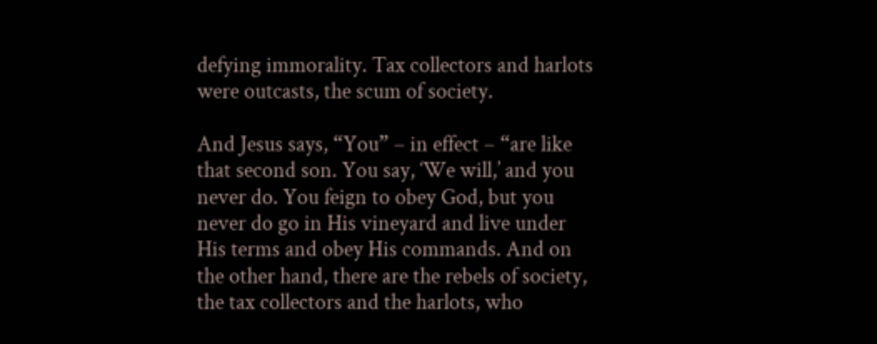defying immorality. Tax collectors and harlots were outcasts, the scum of society.

And Jesus says, “You” – in effect – “are like that second son. You say, ‘We will,’ and you never do. You feign to obey God, but you never do go in His vineyard and live under His terms and obey His commands. And on the other hand, there are the rebels of society, the tax collectors and the harlots, who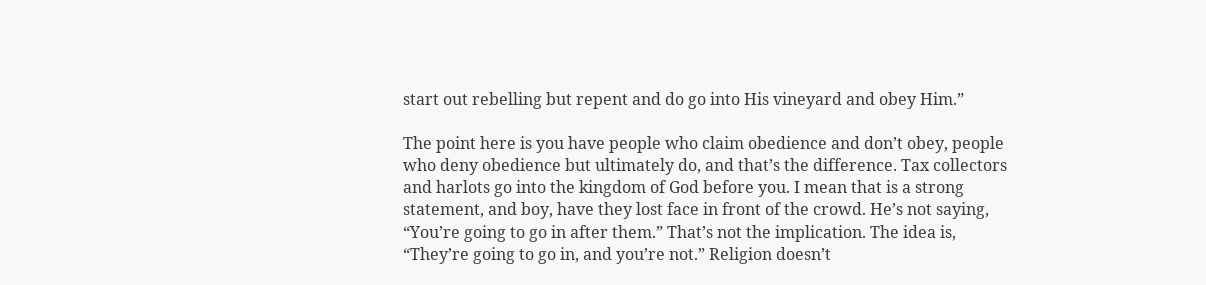start out rebelling but repent and do go into His vineyard and obey Him.”

The point here is you have people who claim obedience and don’t obey, people who deny obedience but ultimately do, and that’s the difference. Tax collectors and harlots go into the kingdom of God before you. I mean that is a strong statement, and boy, have they lost face in front of the crowd. He’s not saying, “You’re going to go in after them.” That’s not the implication. The idea is, “They’re going to go in, and you’re not.” Religion doesn’t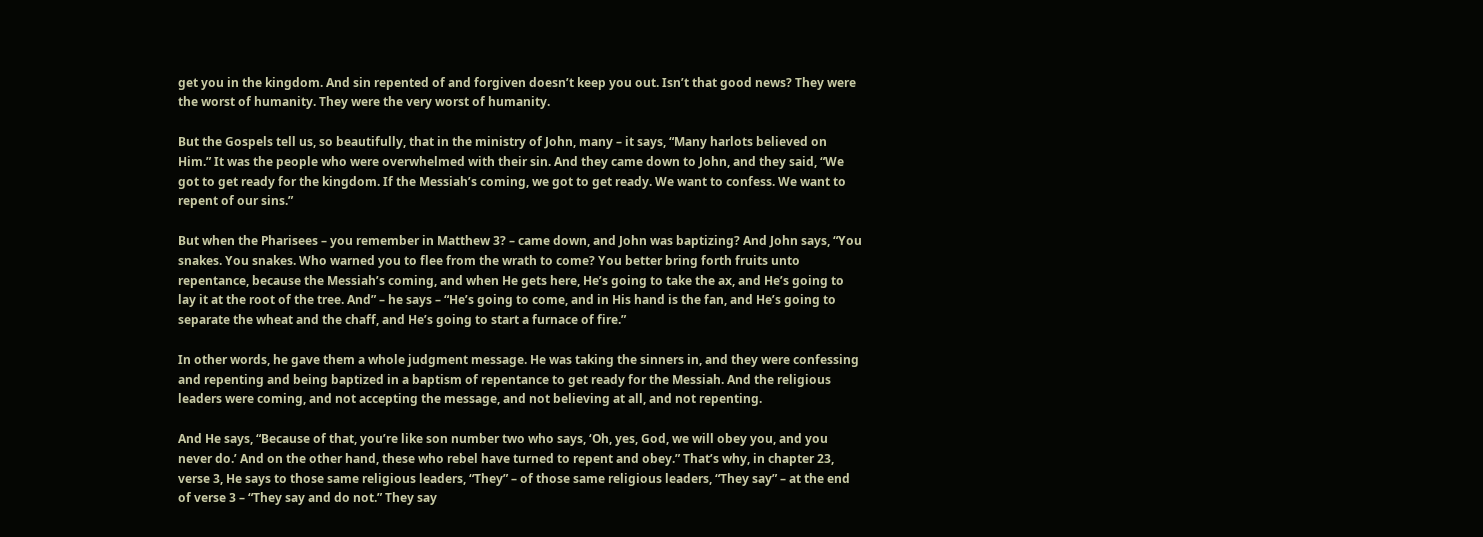get you in the kingdom. And sin repented of and forgiven doesn’t keep you out. Isn’t that good news? They were the worst of humanity. They were the very worst of humanity.

But the Gospels tell us, so beautifully, that in the ministry of John, many – it says, “Many harlots believed on Him.” It was the people who were overwhelmed with their sin. And they came down to John, and they said, “We got to get ready for the kingdom. If the Messiah’s coming, we got to get ready. We want to confess. We want to repent of our sins.”

But when the Pharisees – you remember in Matthew 3? – came down, and John was baptizing? And John says, “You snakes. You snakes. Who warned you to flee from the wrath to come? You better bring forth fruits unto repentance, because the Messiah’s coming, and when He gets here, He’s going to take the ax, and He’s going to lay it at the root of the tree. And” – he says – “He’s going to come, and in His hand is the fan, and He’s going to separate the wheat and the chaff, and He’s going to start a furnace of fire.”

In other words, he gave them a whole judgment message. He was taking the sinners in, and they were confessing and repenting and being baptized in a baptism of repentance to get ready for the Messiah. And the religious leaders were coming, and not accepting the message, and not believing at all, and not repenting.

And He says, “Because of that, you’re like son number two who says, ‘Oh, yes, God, we will obey you, and you never do.’ And on the other hand, these who rebel have turned to repent and obey.” That’s why, in chapter 23, verse 3, He says to those same religious leaders, “They” – of those same religious leaders, “They say” – at the end of verse 3 – “They say and do not.” They say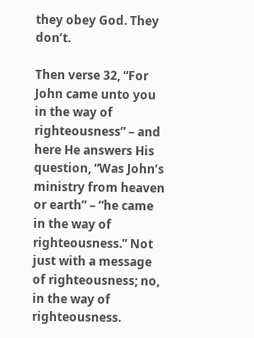they obey God. They don’t.

Then verse 32, “For John came unto you in the way of righteousness” – and here He answers His question, “Was John’s ministry from heaven or earth” – “he came in the way of righteousness.” Not just with a message of righteousness; no, in the way of righteousness.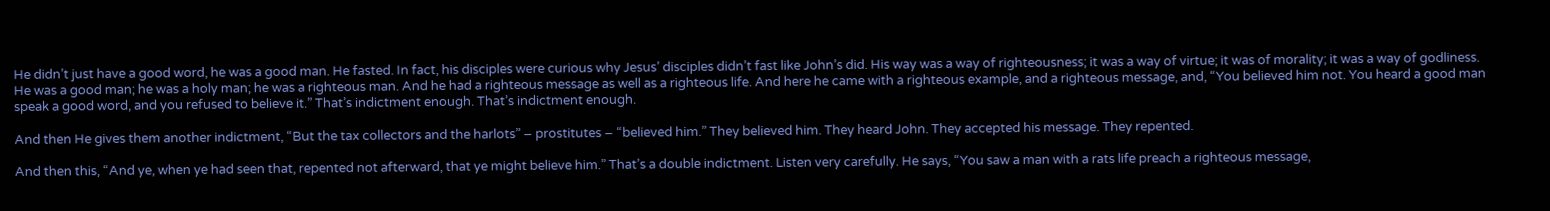He didn’t just have a good word, he was a good man. He fasted. In fact, his disciples were curious why Jesus’ disciples didn’t fast like John’s did. His way was a way of righteousness; it was a way of virtue; it was of morality; it was a way of godliness. He was a good man; he was a holy man; he was a righteous man. And he had a righteous message as well as a righteous life. And here he came with a righteous example, and a righteous message, and, “You believed him not. You heard a good man speak a good word, and you refused to believe it.” That’s indictment enough. That’s indictment enough.

And then He gives them another indictment, “But the tax collectors and the harlots” – prostitutes – “believed him.” They believed him. They heard John. They accepted his message. They repented.

And then this, “And ye, when ye had seen that, repented not afterward, that ye might believe him.” That’s a double indictment. Listen very carefully. He says, “You saw a man with a rats life preach a righteous message,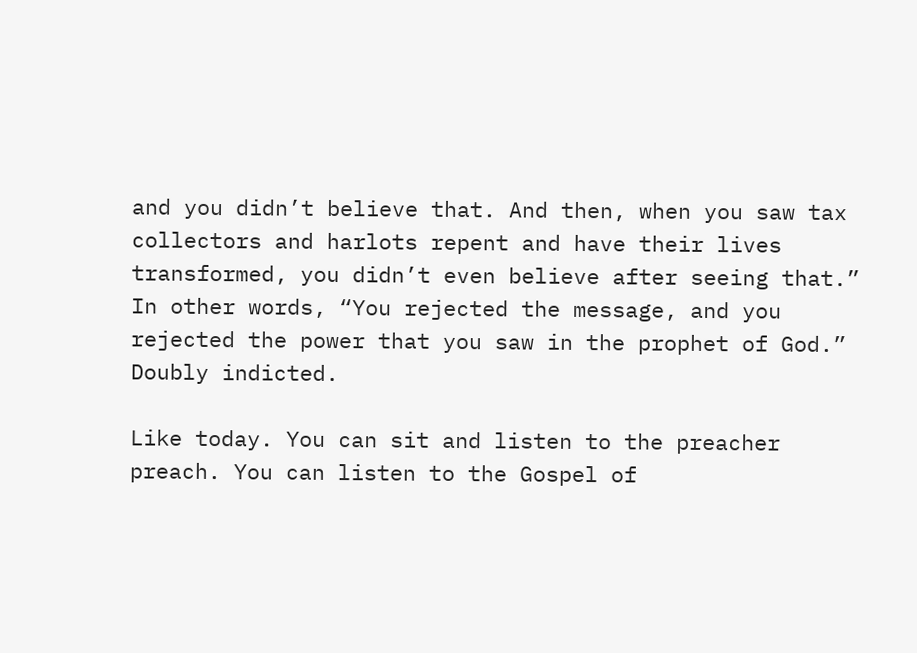and you didn’t believe that. And then, when you saw tax collectors and harlots repent and have their lives transformed, you didn’t even believe after seeing that.” In other words, “You rejected the message, and you rejected the power that you saw in the prophet of God.” Doubly indicted.

Like today. You can sit and listen to the preacher preach. You can listen to the Gospel of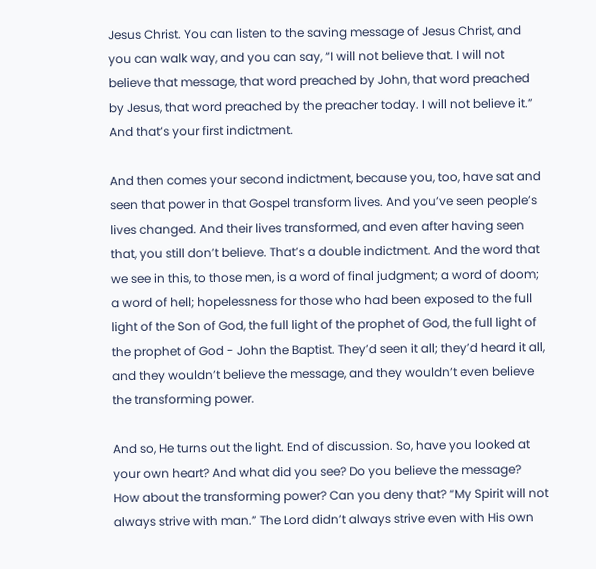Jesus Christ. You can listen to the saving message of Jesus Christ, and you can walk way, and you can say, “I will not believe that. I will not believe that message, that word preached by John, that word preached by Jesus, that word preached by the preacher today. I will not believe it.” And that’s your first indictment.

And then comes your second indictment, because you, too, have sat and seen that power in that Gospel transform lives. And you’ve seen people’s lives changed. And their lives transformed, and even after having seen that, you still don’t believe. That’s a double indictment. And the word that we see in this, to those men, is a word of final judgment; a word of doom; a word of hell; hopelessness for those who had been exposed to the full light of the Son of God, the full light of the prophet of God, the full light of the prophet of God - John the Baptist. They’d seen it all; they’d heard it all, and they wouldn’t believe the message, and they wouldn’t even believe the transforming power.

And so, He turns out the light. End of discussion. So, have you looked at your own heart? And what did you see? Do you believe the message? How about the transforming power? Can you deny that? “My Spirit will not always strive with man.” The Lord didn’t always strive even with His own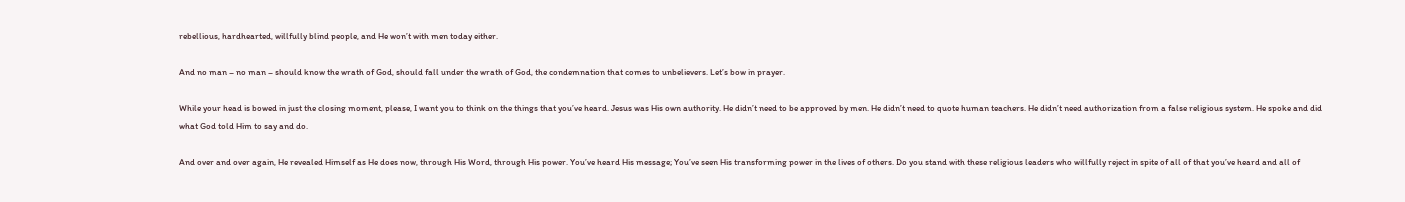rebellious, hardhearted, willfully blind people, and He won’t with men today either.

And no man – no man – should know the wrath of God, should fall under the wrath of God, the condemnation that comes to unbelievers. Let’s bow in prayer.

While your head is bowed in just the closing moment, please, I want you to think on the things that you’ve heard. Jesus was His own authority. He didn’t need to be approved by men. He didn’t need to quote human teachers. He didn’t need authorization from a false religious system. He spoke and did what God told Him to say and do.

And over and over again, He revealed Himself as He does now, through His Word, through His power. You’ve heard His message; You’ve seen His transforming power in the lives of others. Do you stand with these religious leaders who willfully reject in spite of all of that you’ve heard and all of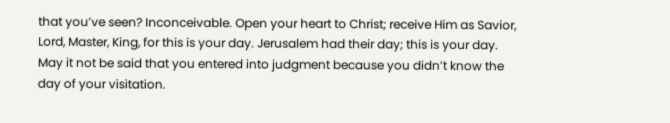that you’ve seen? Inconceivable. Open your heart to Christ; receive Him as Savior, Lord, Master, King, for this is your day. Jerusalem had their day; this is your day. May it not be said that you entered into judgment because you didn’t know the day of your visitation.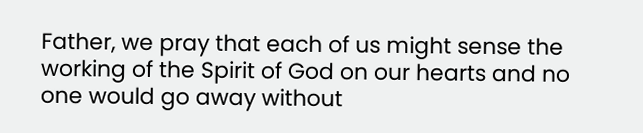Father, we pray that each of us might sense the working of the Spirit of God on our hearts and no one would go away without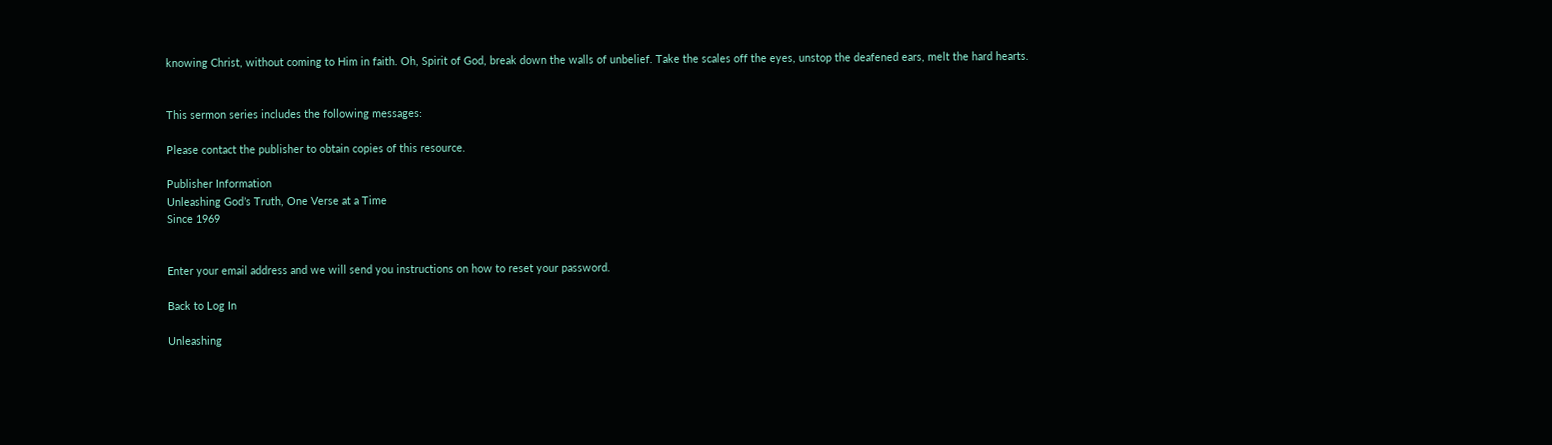knowing Christ, without coming to Him in faith. Oh, Spirit of God, break down the walls of unbelief. Take the scales off the eyes, unstop the deafened ears, melt the hard hearts.


This sermon series includes the following messages:

Please contact the publisher to obtain copies of this resource.

Publisher Information
Unleashing God’s Truth, One Verse at a Time
Since 1969


Enter your email address and we will send you instructions on how to reset your password.

Back to Log In

Unleashing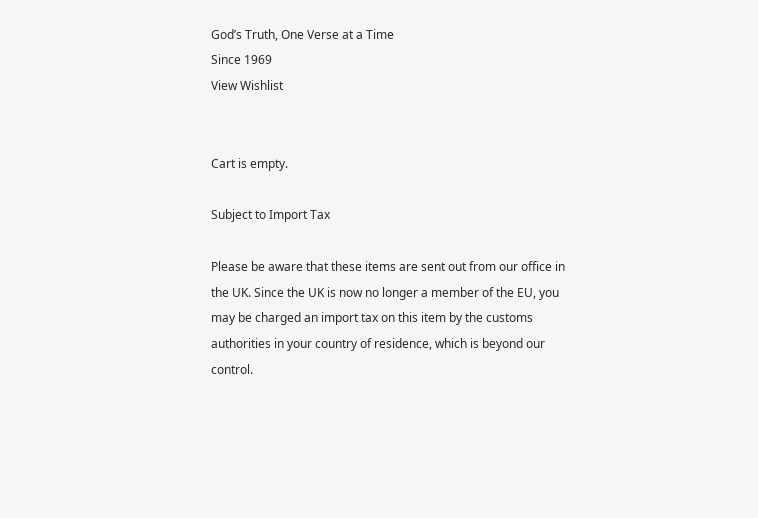God’s Truth, One Verse at a Time
Since 1969
View Wishlist


Cart is empty.

Subject to Import Tax

Please be aware that these items are sent out from our office in the UK. Since the UK is now no longer a member of the EU, you may be charged an import tax on this item by the customs authorities in your country of residence, which is beyond our control.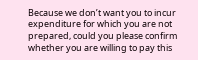Because we don’t want you to incur expenditure for which you are not prepared, could you please confirm whether you are willing to pay this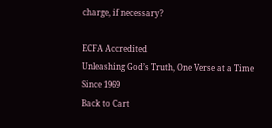charge, if necessary?

ECFA Accredited
Unleashing God’s Truth, One Verse at a Time
Since 1969
Back to Cart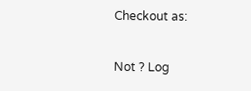Checkout as:

Not ? Log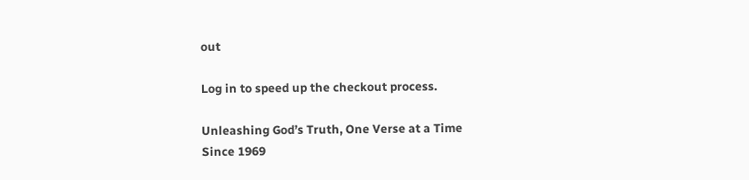out

Log in to speed up the checkout process.

Unleashing God’s Truth, One Verse at a Time
Since 1969